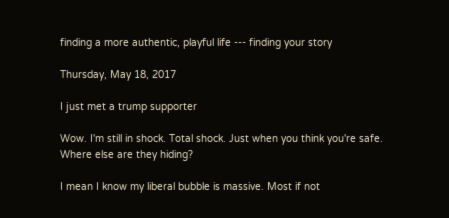finding a more authentic, playful life --- finding your story

Thursday, May 18, 2017

I just met a trump supporter

Wow. I'm still in shock. Total shock. Just when you think you're safe. Where else are they hiding?

I mean I know my liberal bubble is massive. Most if not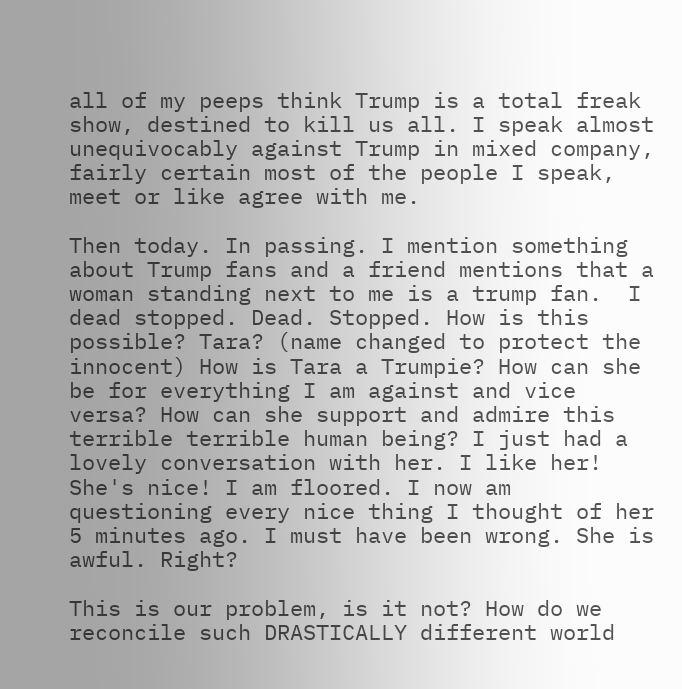all of my peeps think Trump is a total freak show, destined to kill us all. I speak almost unequivocably against Trump in mixed company, fairly certain most of the people I speak, meet or like agree with me.

Then today. In passing. I mention something about Trump fans and a friend mentions that a woman standing next to me is a trump fan.  I dead stopped. Dead. Stopped. How is this possible? Tara? (name changed to protect the innocent) How is Tara a Trumpie? How can she be for everything I am against and vice versa? How can she support and admire this terrible terrible human being? I just had a lovely conversation with her. I like her! She's nice! I am floored. I now am questioning every nice thing I thought of her 5 minutes ago. I must have been wrong. She is awful. Right?

This is our problem, is it not? How do we reconcile such DRASTICALLY different world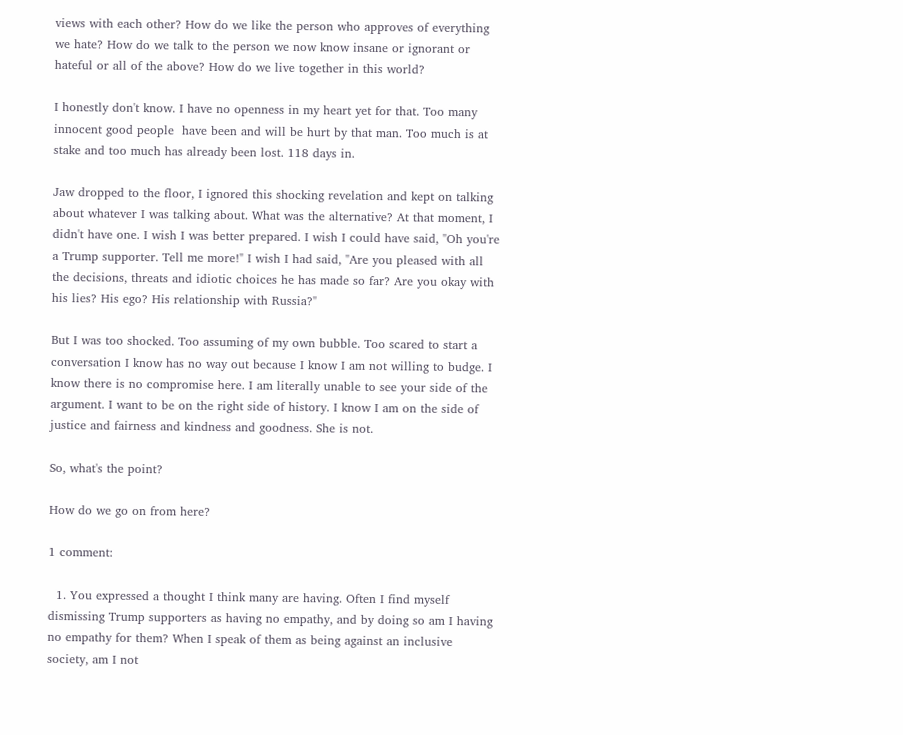views with each other? How do we like the person who approves of everything we hate? How do we talk to the person we now know insane or ignorant or hateful or all of the above? How do we live together in this world?

I honestly don't know. I have no openness in my heart yet for that. Too many innocent good people  have been and will be hurt by that man. Too much is at stake and too much has already been lost. 118 days in.

Jaw dropped to the floor, I ignored this shocking revelation and kept on talking about whatever I was talking about. What was the alternative? At that moment, I didn't have one. I wish I was better prepared. I wish I could have said, "Oh you're a Trump supporter. Tell me more!" I wish I had said, "Are you pleased with all the decisions, threats and idiotic choices he has made so far? Are you okay with his lies? His ego? His relationship with Russia?"

But I was too shocked. Too assuming of my own bubble. Too scared to start a conversation I know has no way out because I know I am not willing to budge. I know there is no compromise here. I am literally unable to see your side of the argument. I want to be on the right side of history. I know I am on the side of justice and fairness and kindness and goodness. She is not.

So, what's the point?

How do we go on from here?

1 comment:

  1. You expressed a thought I think many are having. Often I find myself dismissing Trump supporters as having no empathy, and by doing so am I having no empathy for them? When I speak of them as being against an inclusive society, am I not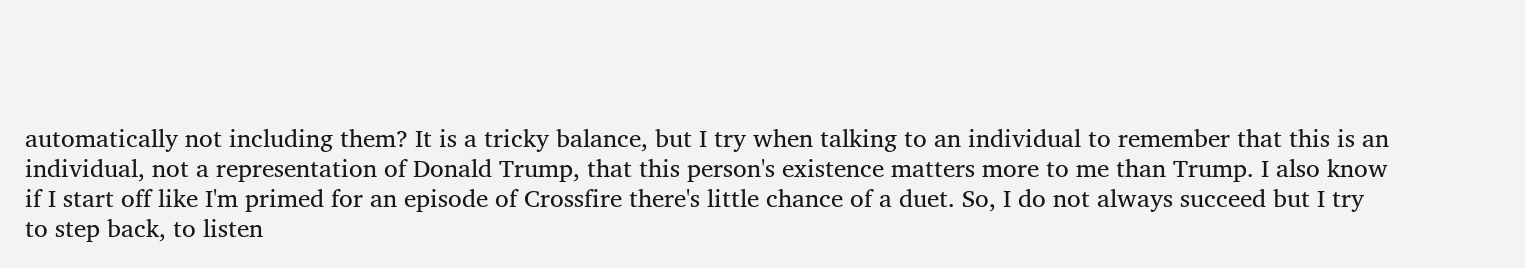automatically not including them? It is a tricky balance, but I try when talking to an individual to remember that this is an individual, not a representation of Donald Trump, that this person's existence matters more to me than Trump. I also know if I start off like I'm primed for an episode of Crossfire there's little chance of a duet. So, I do not always succeed but I try to step back, to listen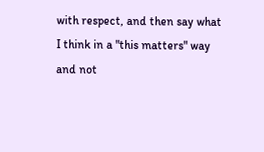with respect, and then say what I think in a "this matters" way and not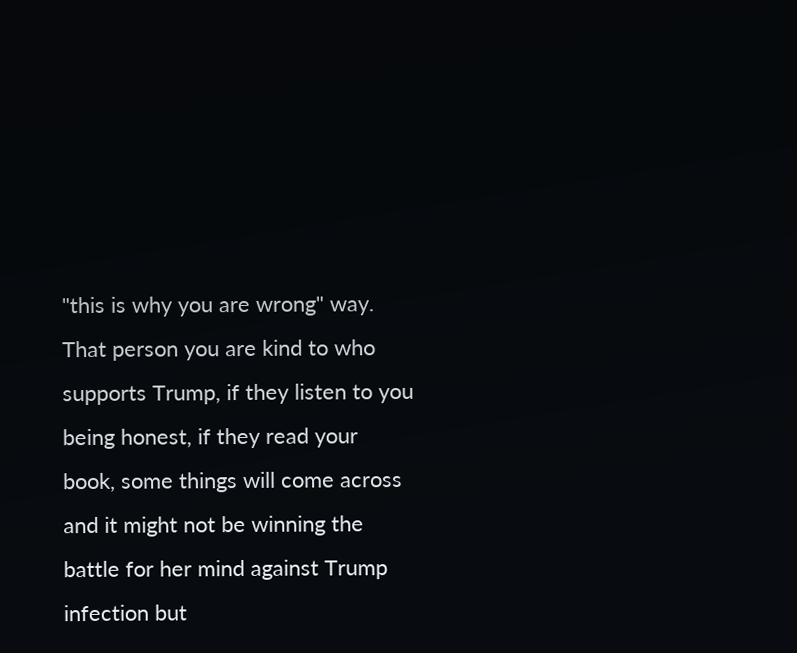"this is why you are wrong" way. That person you are kind to who supports Trump, if they listen to you being honest, if they read your book, some things will come across and it might not be winning the battle for her mind against Trump infection but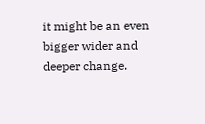it might be an even bigger wider and deeper change.